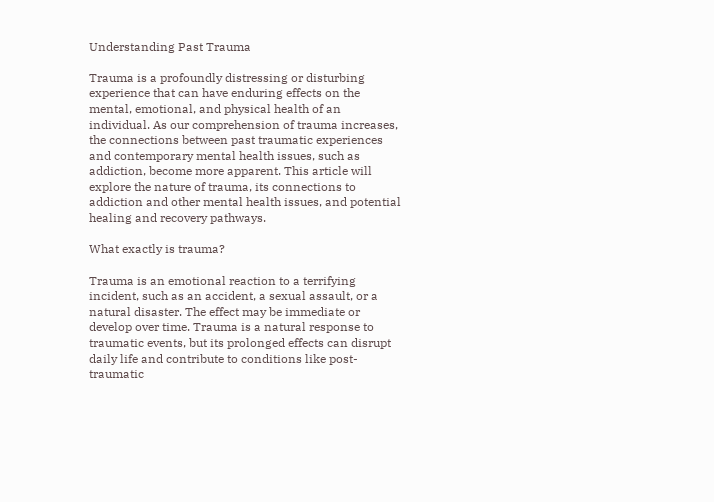Understanding Past Trauma

Trauma is a profoundly distressing or disturbing experience that can have enduring effects on the mental, emotional, and physical health of an individual. As our comprehension of trauma increases, the connections between past traumatic experiences and contemporary mental health issues, such as addiction, become more apparent. This article will explore the nature of trauma, its connections to addiction and other mental health issues, and potential healing and recovery pathways.

What exactly is trauma?

Trauma is an emotional reaction to a terrifying incident, such as an accident, a sexual assault, or a natural disaster. The effect may be immediate or develop over time. Trauma is a natural response to traumatic events, but its prolonged effects can disrupt daily life and contribute to conditions like post-traumatic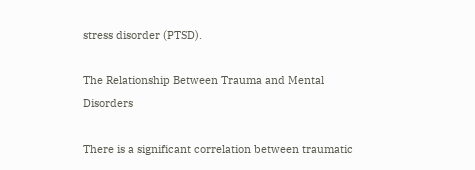stress disorder (PTSD).

The Relationship Between Trauma and Mental Disorders

There is a significant correlation between traumatic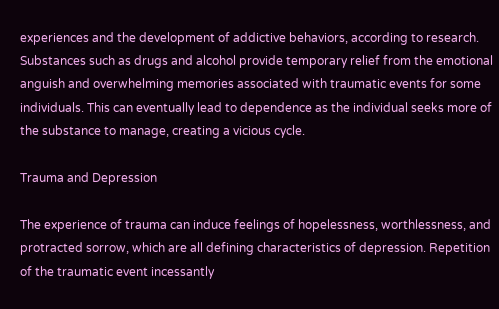experiences and the development of addictive behaviors, according to research. Substances such as drugs and alcohol provide temporary relief from the emotional anguish and overwhelming memories associated with traumatic events for some individuals. This can eventually lead to dependence as the individual seeks more of the substance to manage, creating a vicious cycle.

Trauma and Depression

The experience of trauma can induce feelings of hopelessness, worthlessness, and protracted sorrow, which are all defining characteristics of depression. Repetition of the traumatic event incessantly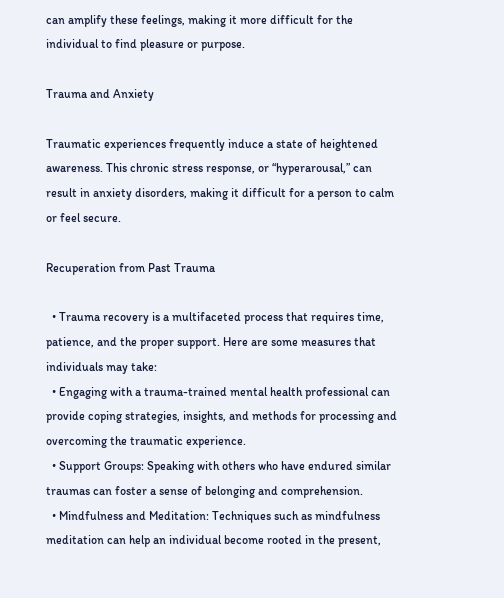can amplify these feelings, making it more difficult for the individual to find pleasure or purpose.

Trauma and Anxiety

Traumatic experiences frequently induce a state of heightened awareness. This chronic stress response, or “hyperarousal,” can result in anxiety disorders, making it difficult for a person to calm or feel secure.

Recuperation from Past Trauma

  • Trauma recovery is a multifaceted process that requires time, patience, and the proper support. Here are some measures that individuals may take:
  • Engaging with a trauma-trained mental health professional can provide coping strategies, insights, and methods for processing and overcoming the traumatic experience.
  • Support Groups: Speaking with others who have endured similar traumas can foster a sense of belonging and comprehension.
  • Mindfulness and Meditation: Techniques such as mindfulness meditation can help an individual become rooted in the present,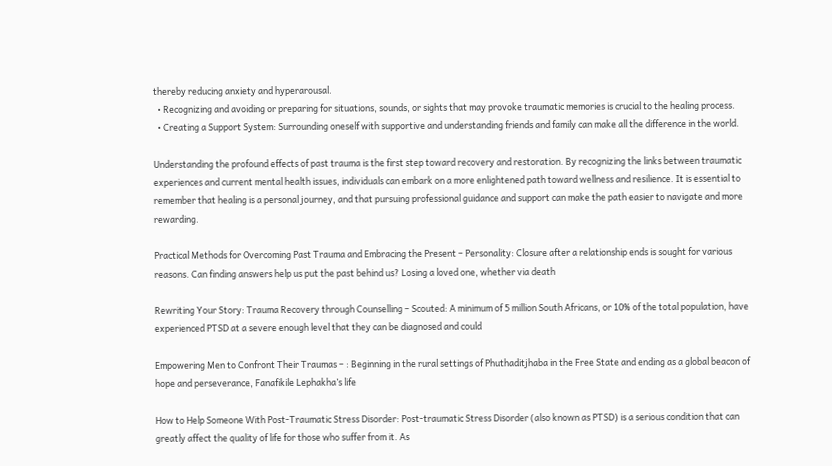thereby reducing anxiety and hyperarousal.
  • Recognizing and avoiding or preparing for situations, sounds, or sights that may provoke traumatic memories is crucial to the healing process.
  • Creating a Support System: Surrounding oneself with supportive and understanding friends and family can make all the difference in the world.

Understanding the profound effects of past trauma is the first step toward recovery and restoration. By recognizing the links between traumatic experiences and current mental health issues, individuals can embark on a more enlightened path toward wellness and resilience. It is essential to remember that healing is a personal journey, and that pursuing professional guidance and support can make the path easier to navigate and more rewarding.

Practical Methods for Overcoming Past Trauma and Embracing the Present – Personality: Closure after a relationship ends is sought for various reasons. Can finding answers help us put the past behind us? Losing a loved one, whether via death

Rewriting Your Story: Trauma Recovery through Counselling – Scouted: A minimum of 5 million South Africans, or 10% of the total population, have experienced PTSD at a severe enough level that they can be diagnosed and could

Empowering Men to Confront Their Traumas – : Beginning in the rural settings of Phuthaditjhaba in the Free State and ending as a global beacon of hope and perseverance, Fanafikile Lephakha’s life

How to Help Someone With Post-Traumatic Stress Disorder: Post-traumatic Stress Disorder (also known as PTSD) is a serious condition that can greatly affect the quality of life for those who suffer from it. As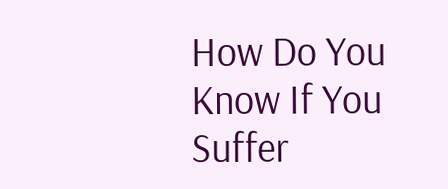How Do You Know If You Suffer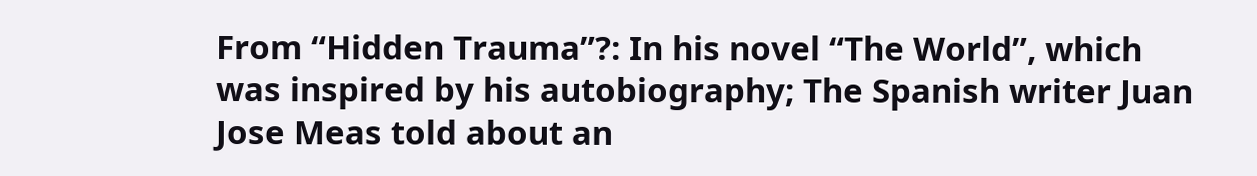From “Hidden Trauma”?: In his novel “The World”, which was inspired by his autobiography; The Spanish writer Juan Jose Meas told about an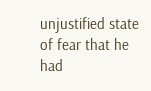unjustified state of fear that he had